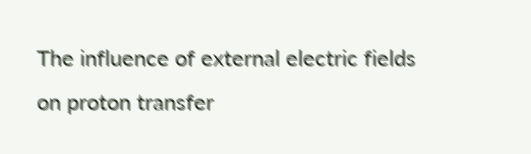The influence of external electric fields on proton transfer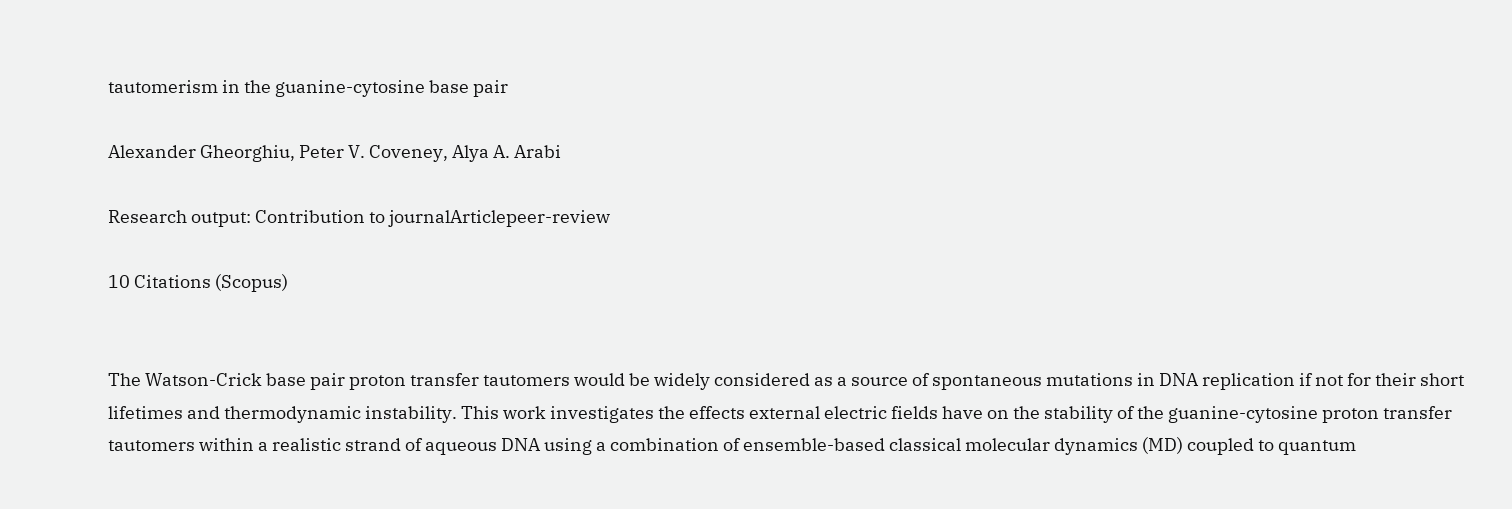tautomerism in the guanine-cytosine base pair

Alexander Gheorghiu, Peter V. Coveney, Alya A. Arabi

Research output: Contribution to journalArticlepeer-review

10 Citations (Scopus)


The Watson-Crick base pair proton transfer tautomers would be widely considered as a source of spontaneous mutations in DNA replication if not for their short lifetimes and thermodynamic instability. This work investigates the effects external electric fields have on the stability of the guanine-cytosine proton transfer tautomers within a realistic strand of aqueous DNA using a combination of ensemble-based classical molecular dynamics (MD) coupled to quantum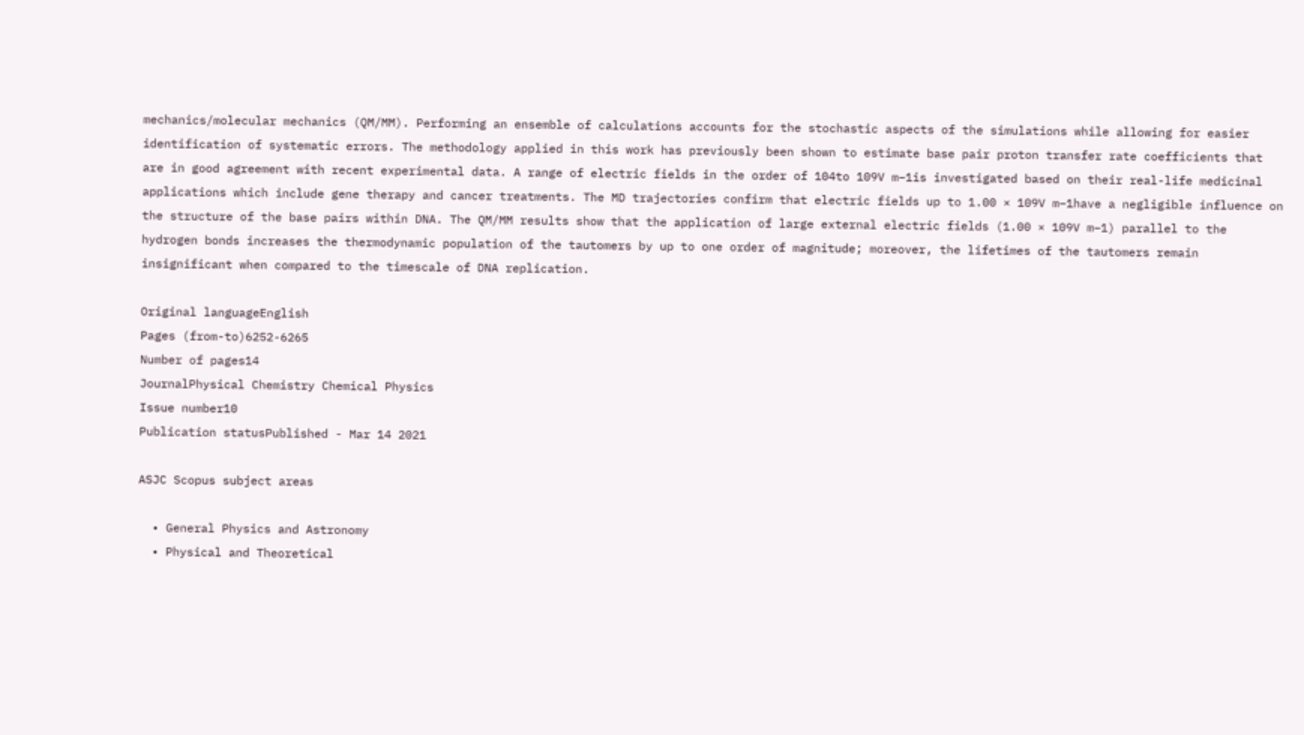mechanics/molecular mechanics (QM/MM). Performing an ensemble of calculations accounts for the stochastic aspects of the simulations while allowing for easier identification of systematic errors. The methodology applied in this work has previously been shown to estimate base pair proton transfer rate coefficients that are in good agreement with recent experimental data. A range of electric fields in the order of 104to 109V m−1is investigated based on their real-life medicinal applications which include gene therapy and cancer treatments. The MD trajectories confirm that electric fields up to 1.00 × 109V m−1have a negligible influence on the structure of the base pairs within DNA. The QM/MM results show that the application of large external electric fields (1.00 × 109V m−1) parallel to the hydrogen bonds increases the thermodynamic population of the tautomers by up to one order of magnitude; moreover, the lifetimes of the tautomers remain insignificant when compared to the timescale of DNA replication.

Original languageEnglish
Pages (from-to)6252-6265
Number of pages14
JournalPhysical Chemistry Chemical Physics
Issue number10
Publication statusPublished - Mar 14 2021

ASJC Scopus subject areas

  • General Physics and Astronomy
  • Physical and Theoretical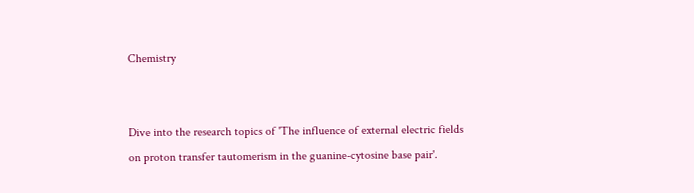Chemistry


Dive into the research topics of 'The influence of external electric fields on proton transfer tautomerism in the guanine-cytosine base pair'.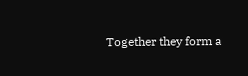Together they form a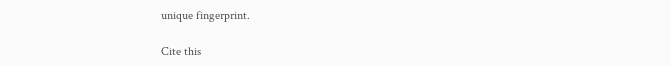unique fingerprint.

Cite this